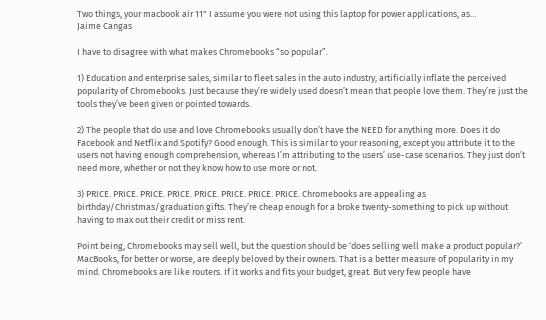Two things, your macbook air 11" I assume you were not using this laptop for power applications, as…
Jaime Cangas

I have to disagree with what makes Chromebooks “so popular”.

1) Education and enterprise sales, similar to fleet sales in the auto industry, artificially inflate the perceived popularity of Chromebooks. Just because they’re widely used doesn’t mean that people love them. They’re just the tools they’ve been given or pointed towards.

2) The people that do use and love Chromebooks usually don’t have the NEED for anything more. Does it do Facebook and Netflix and Spotify? Good enough. This is similar to your reasoning, except you attribute it to the users not having enough comprehension, whereas I’m attributing to the users’ use-case scenarios. They just don’t need more, whether or not they know how to use more or not.

3) PRICE. PRICE. PRICE. PRICE. PRICE. PRICE. PRICE. PRICE. Chromebooks are appealing as birthday/Christmas/graduation gifts. They’re cheap enough for a broke twenty-something to pick up without having to max out their credit or miss rent.

Point being, Chromebooks may sell well, but the question should be ‘does selling well make a product popular?’ MacBooks, for better or worse, are deeply beloved by their owners. That is a better measure of popularity in my mind. Chromebooks are like routers. If it works and fits your budget, great. But very few people have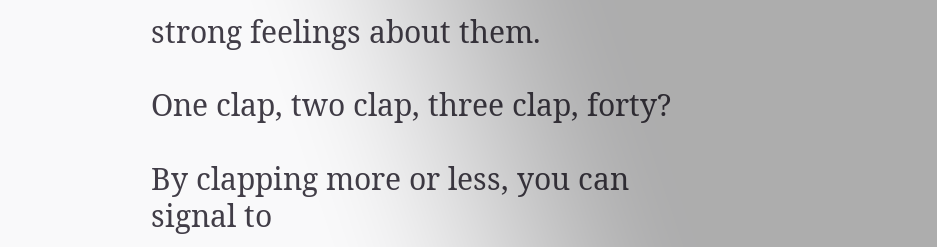strong feelings about them.

One clap, two clap, three clap, forty?

By clapping more or less, you can signal to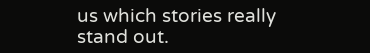us which stories really stand out.